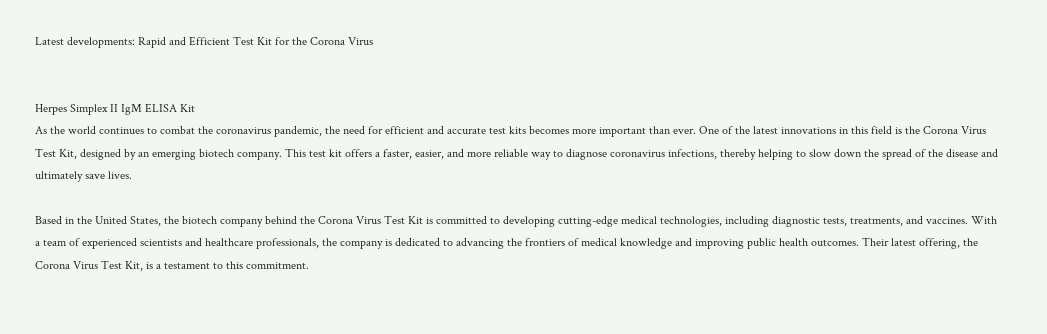Latest developments: Rapid and Efficient Test Kit for the Corona Virus


Herpes Simplex II IgM ELISA Kit
As the world continues to combat the coronavirus pandemic, the need for efficient and accurate test kits becomes more important than ever. One of the latest innovations in this field is the Corona Virus Test Kit, designed by an emerging biotech company. This test kit offers a faster, easier, and more reliable way to diagnose coronavirus infections, thereby helping to slow down the spread of the disease and ultimately save lives.

Based in the United States, the biotech company behind the Corona Virus Test Kit is committed to developing cutting-edge medical technologies, including diagnostic tests, treatments, and vaccines. With a team of experienced scientists and healthcare professionals, the company is dedicated to advancing the frontiers of medical knowledge and improving public health outcomes. Their latest offering, the Corona Virus Test Kit, is a testament to this commitment.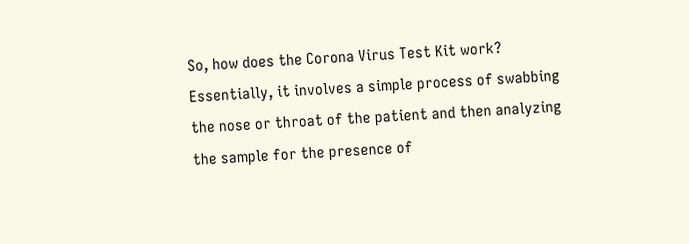So, how does the Corona Virus Test Kit work? Essentially, it involves a simple process of swabbing the nose or throat of the patient and then analyzing the sample for the presence of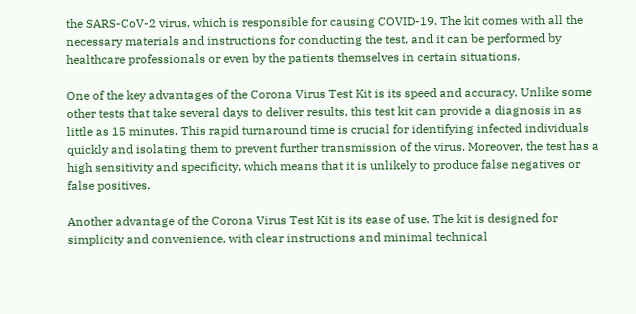the SARS-CoV-2 virus, which is responsible for causing COVID-19. The kit comes with all the necessary materials and instructions for conducting the test, and it can be performed by healthcare professionals or even by the patients themselves in certain situations.

One of the key advantages of the Corona Virus Test Kit is its speed and accuracy. Unlike some other tests that take several days to deliver results, this test kit can provide a diagnosis in as little as 15 minutes. This rapid turnaround time is crucial for identifying infected individuals quickly and isolating them to prevent further transmission of the virus. Moreover, the test has a high sensitivity and specificity, which means that it is unlikely to produce false negatives or false positives.

Another advantage of the Corona Virus Test Kit is its ease of use. The kit is designed for simplicity and convenience, with clear instructions and minimal technical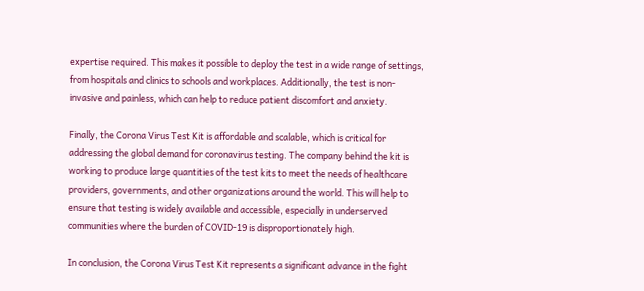expertise required. This makes it possible to deploy the test in a wide range of settings, from hospitals and clinics to schools and workplaces. Additionally, the test is non-invasive and painless, which can help to reduce patient discomfort and anxiety.

Finally, the Corona Virus Test Kit is affordable and scalable, which is critical for addressing the global demand for coronavirus testing. The company behind the kit is working to produce large quantities of the test kits to meet the needs of healthcare providers, governments, and other organizations around the world. This will help to ensure that testing is widely available and accessible, especially in underserved communities where the burden of COVID-19 is disproportionately high.

In conclusion, the Corona Virus Test Kit represents a significant advance in the fight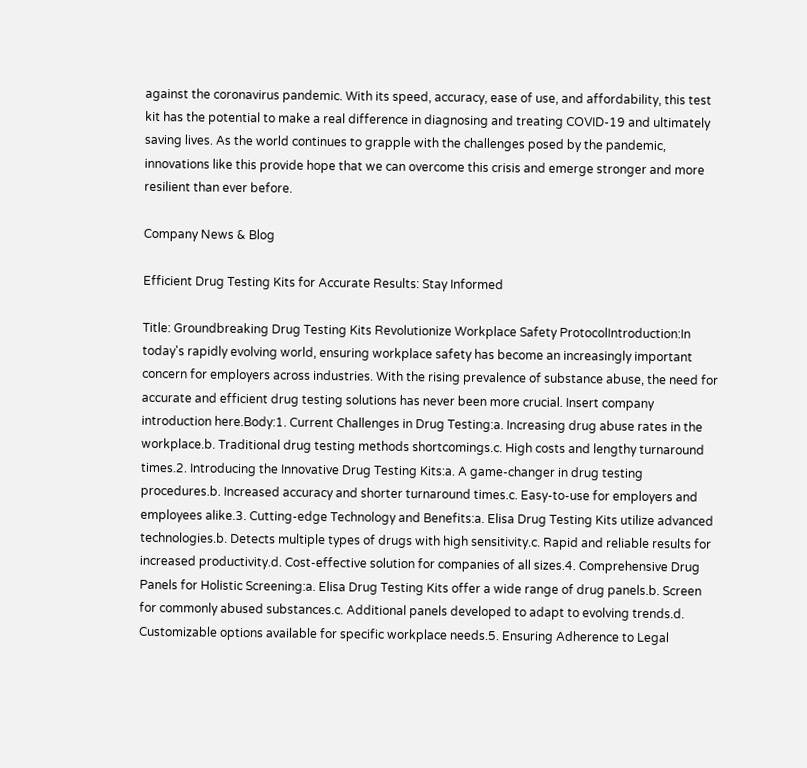against the coronavirus pandemic. With its speed, accuracy, ease of use, and affordability, this test kit has the potential to make a real difference in diagnosing and treating COVID-19 and ultimately saving lives. As the world continues to grapple with the challenges posed by the pandemic, innovations like this provide hope that we can overcome this crisis and emerge stronger and more resilient than ever before.

Company News & Blog

Efficient Drug Testing Kits for Accurate Results: Stay Informed

Title: Groundbreaking Drug Testing Kits Revolutionize Workplace Safety ProtocolIntroduction:In today's rapidly evolving world, ensuring workplace safety has become an increasingly important concern for employers across industries. With the rising prevalence of substance abuse, the need for accurate and efficient drug testing solutions has never been more crucial. Insert company introduction here.Body:1. Current Challenges in Drug Testing:a. Increasing drug abuse rates in the workplace.b. Traditional drug testing methods shortcomings.c. High costs and lengthy turnaround times.2. Introducing the Innovative Drug Testing Kits:a. A game-changer in drug testing procedures.b. Increased accuracy and shorter turnaround times.c. Easy-to-use for employers and employees alike.3. Cutting-edge Technology and Benefits:a. Elisa Drug Testing Kits utilize advanced technologies.b. Detects multiple types of drugs with high sensitivity.c. Rapid and reliable results for increased productivity.d. Cost-effective solution for companies of all sizes.4. Comprehensive Drug Panels for Holistic Screening:a. Elisa Drug Testing Kits offer a wide range of drug panels.b. Screen for commonly abused substances.c. Additional panels developed to adapt to evolving trends.d. Customizable options available for specific workplace needs.5. Ensuring Adherence to Legal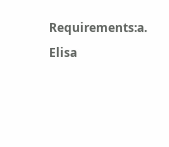Requirements:a. Elisa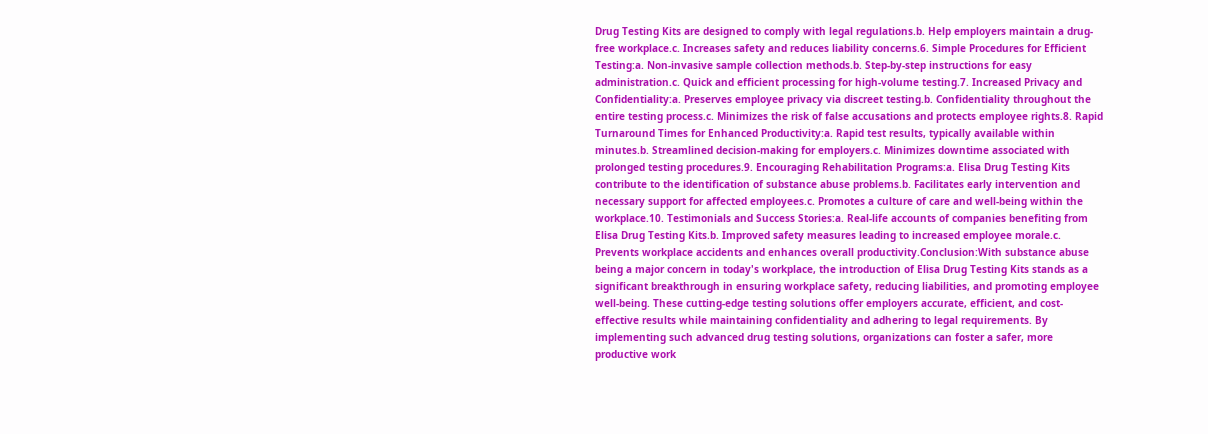Drug Testing Kits are designed to comply with legal regulations.b. Help employers maintain a drug-free workplace.c. Increases safety and reduces liability concerns.6. Simple Procedures for Efficient Testing:a. Non-invasive sample collection methods.b. Step-by-step instructions for easy administration.c. Quick and efficient processing for high-volume testing.7. Increased Privacy and Confidentiality:a. Preserves employee privacy via discreet testing.b. Confidentiality throughout the entire testing process.c. Minimizes the risk of false accusations and protects employee rights.8. Rapid Turnaround Times for Enhanced Productivity:a. Rapid test results, typically available within minutes.b. Streamlined decision-making for employers.c. Minimizes downtime associated with prolonged testing procedures.9. Encouraging Rehabilitation Programs:a. Elisa Drug Testing Kits contribute to the identification of substance abuse problems.b. Facilitates early intervention and necessary support for affected employees.c. Promotes a culture of care and well-being within the workplace.10. Testimonials and Success Stories:a. Real-life accounts of companies benefiting from Elisa Drug Testing Kits.b. Improved safety measures leading to increased employee morale.c. Prevents workplace accidents and enhances overall productivity.Conclusion:With substance abuse being a major concern in today's workplace, the introduction of Elisa Drug Testing Kits stands as a significant breakthrough in ensuring workplace safety, reducing liabilities, and promoting employee well-being. These cutting-edge testing solutions offer employers accurate, efficient, and cost-effective results while maintaining confidentiality and adhering to legal requirements. By implementing such advanced drug testing solutions, organizations can foster a safer, more productive work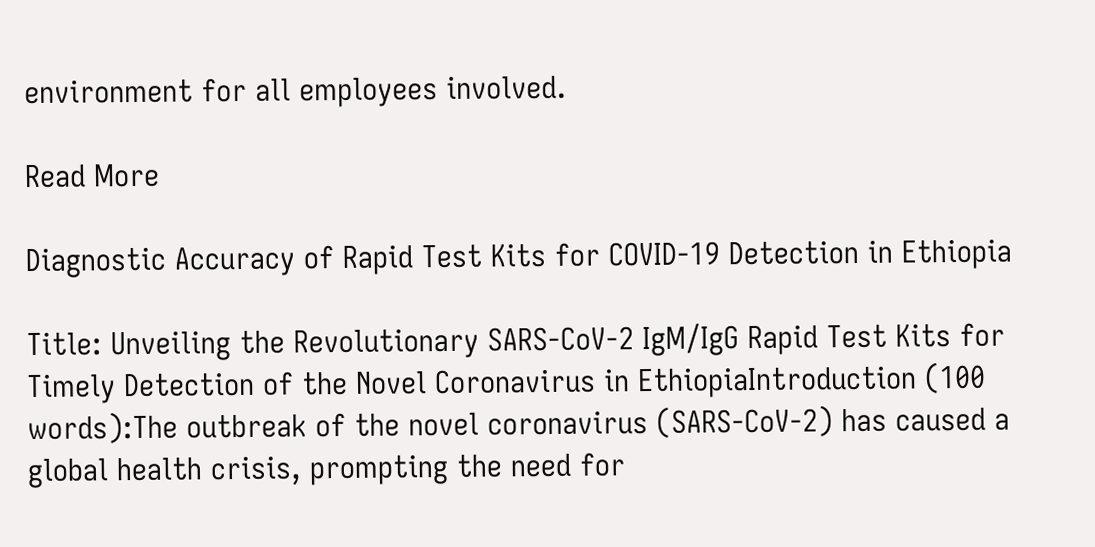environment for all employees involved.

Read More

Diagnostic Accuracy of Rapid Test Kits for COVID-19 Detection in Ethiopia

Title: Unveiling the Revolutionary SARS-CoV-2 IgM/IgG Rapid Test Kits for Timely Detection of the Novel Coronavirus in EthiopiaIntroduction (100 words):The outbreak of the novel coronavirus (SARS-CoV-2) has caused a global health crisis, prompting the need for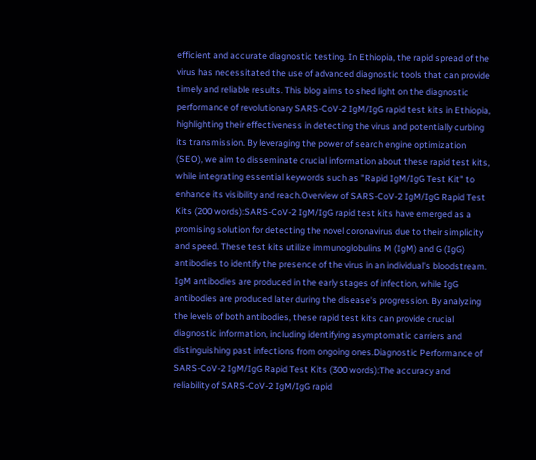efficient and accurate diagnostic testing. In Ethiopia, the rapid spread of the virus has necessitated the use of advanced diagnostic tools that can provide timely and reliable results. This blog aims to shed light on the diagnostic performance of revolutionary SARS-CoV-2 IgM/IgG rapid test kits in Ethiopia, highlighting their effectiveness in detecting the virus and potentially curbing its transmission. By leveraging the power of search engine optimization (SEO), we aim to disseminate crucial information about these rapid test kits, while integrating essential keywords such as "Rapid IgM/IgG Test Kit" to enhance its visibility and reach.Overview of SARS-CoV-2 IgM/IgG Rapid Test Kits (200 words):SARS-CoV-2 IgM/IgG rapid test kits have emerged as a promising solution for detecting the novel coronavirus due to their simplicity and speed. These test kits utilize immunoglobulins M (IgM) and G (IgG) antibodies to identify the presence of the virus in an individual's bloodstream. IgM antibodies are produced in the early stages of infection, while IgG antibodies are produced later during the disease's progression. By analyzing the levels of both antibodies, these rapid test kits can provide crucial diagnostic information, including identifying asymptomatic carriers and distinguishing past infections from ongoing ones.Diagnostic Performance of SARS-CoV-2 IgM/IgG Rapid Test Kits (300 words):The accuracy and reliability of SARS-CoV-2 IgM/IgG rapid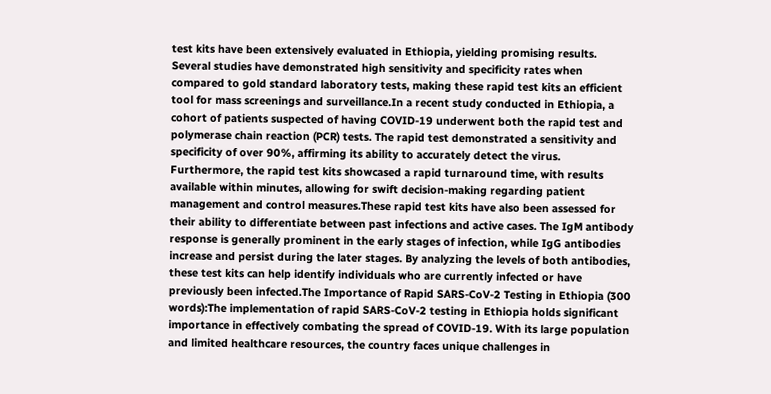test kits have been extensively evaluated in Ethiopia, yielding promising results. Several studies have demonstrated high sensitivity and specificity rates when compared to gold standard laboratory tests, making these rapid test kits an efficient tool for mass screenings and surveillance.In a recent study conducted in Ethiopia, a cohort of patients suspected of having COVID-19 underwent both the rapid test and polymerase chain reaction (PCR) tests. The rapid test demonstrated a sensitivity and specificity of over 90%, affirming its ability to accurately detect the virus. Furthermore, the rapid test kits showcased a rapid turnaround time, with results available within minutes, allowing for swift decision-making regarding patient management and control measures.These rapid test kits have also been assessed for their ability to differentiate between past infections and active cases. The IgM antibody response is generally prominent in the early stages of infection, while IgG antibodies increase and persist during the later stages. By analyzing the levels of both antibodies, these test kits can help identify individuals who are currently infected or have previously been infected.The Importance of Rapid SARS-CoV-2 Testing in Ethiopia (300 words):The implementation of rapid SARS-CoV-2 testing in Ethiopia holds significant importance in effectively combating the spread of COVID-19. With its large population and limited healthcare resources, the country faces unique challenges in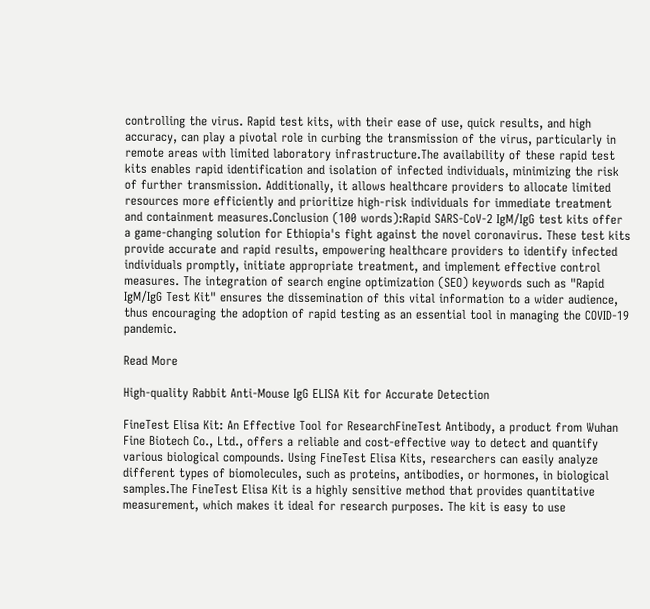controlling the virus. Rapid test kits, with their ease of use, quick results, and high accuracy, can play a pivotal role in curbing the transmission of the virus, particularly in remote areas with limited laboratory infrastructure.The availability of these rapid test kits enables rapid identification and isolation of infected individuals, minimizing the risk of further transmission. Additionally, it allows healthcare providers to allocate limited resources more efficiently and prioritize high-risk individuals for immediate treatment and containment measures.Conclusion (100 words):Rapid SARS-CoV-2 IgM/IgG test kits offer a game-changing solution for Ethiopia's fight against the novel coronavirus. These test kits provide accurate and rapid results, empowering healthcare providers to identify infected individuals promptly, initiate appropriate treatment, and implement effective control measures. The integration of search engine optimization (SEO) keywords such as "Rapid IgM/IgG Test Kit" ensures the dissemination of this vital information to a wider audience, thus encouraging the adoption of rapid testing as an essential tool in managing the COVID-19 pandemic.

Read More

High-quality Rabbit Anti-Mouse IgG ELISA Kit for Accurate Detection

FineTest Elisa Kit: An Effective Tool for ResearchFineTest Antibody, a product from Wuhan Fine Biotech Co., Ltd., offers a reliable and cost-effective way to detect and quantify various biological compounds. Using FineTest Elisa Kits, researchers can easily analyze different types of biomolecules, such as proteins, antibodies, or hormones, in biological samples.The FineTest Elisa Kit is a highly sensitive method that provides quantitative measurement, which makes it ideal for research purposes. The kit is easy to use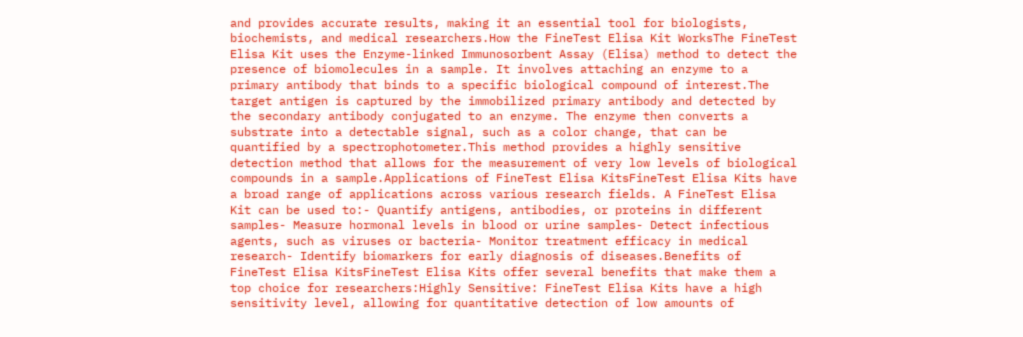and provides accurate results, making it an essential tool for biologists, biochemists, and medical researchers.How the FineTest Elisa Kit WorksThe FineTest Elisa Kit uses the Enzyme-linked Immunosorbent Assay (Elisa) method to detect the presence of biomolecules in a sample. It involves attaching an enzyme to a primary antibody that binds to a specific biological compound of interest.The target antigen is captured by the immobilized primary antibody and detected by the secondary antibody conjugated to an enzyme. The enzyme then converts a substrate into a detectable signal, such as a color change, that can be quantified by a spectrophotometer.This method provides a highly sensitive detection method that allows for the measurement of very low levels of biological compounds in a sample.Applications of FineTest Elisa KitsFineTest Elisa Kits have a broad range of applications across various research fields. A FineTest Elisa Kit can be used to:- Quantify antigens, antibodies, or proteins in different samples- Measure hormonal levels in blood or urine samples- Detect infectious agents, such as viruses or bacteria- Monitor treatment efficacy in medical research- Identify biomarkers for early diagnosis of diseases.Benefits of FineTest Elisa KitsFineTest Elisa Kits offer several benefits that make them a top choice for researchers:Highly Sensitive: FineTest Elisa Kits have a high sensitivity level, allowing for quantitative detection of low amounts of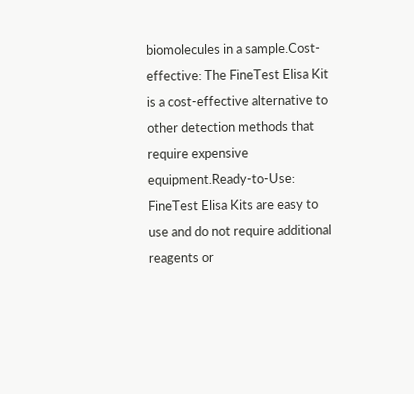biomolecules in a sample.Cost-effective: The FineTest Elisa Kit is a cost-effective alternative to other detection methods that require expensive equipment.Ready-to-Use: FineTest Elisa Kits are easy to use and do not require additional reagents or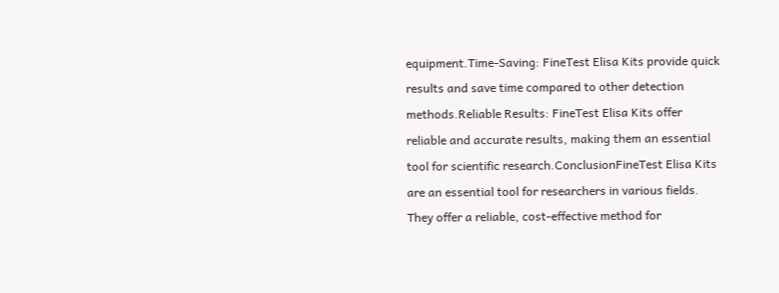equipment.Time-Saving: FineTest Elisa Kits provide quick results and save time compared to other detection methods.Reliable Results: FineTest Elisa Kits offer reliable and accurate results, making them an essential tool for scientific research.ConclusionFineTest Elisa Kits are an essential tool for researchers in various fields. They offer a reliable, cost-effective method for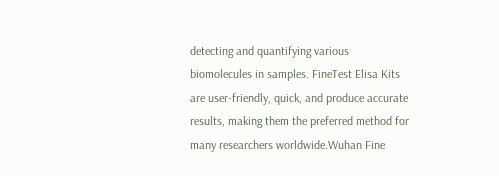detecting and quantifying various biomolecules in samples. FineTest Elisa Kits are user-friendly, quick, and produce accurate results, making them the preferred method for many researchers worldwide.Wuhan Fine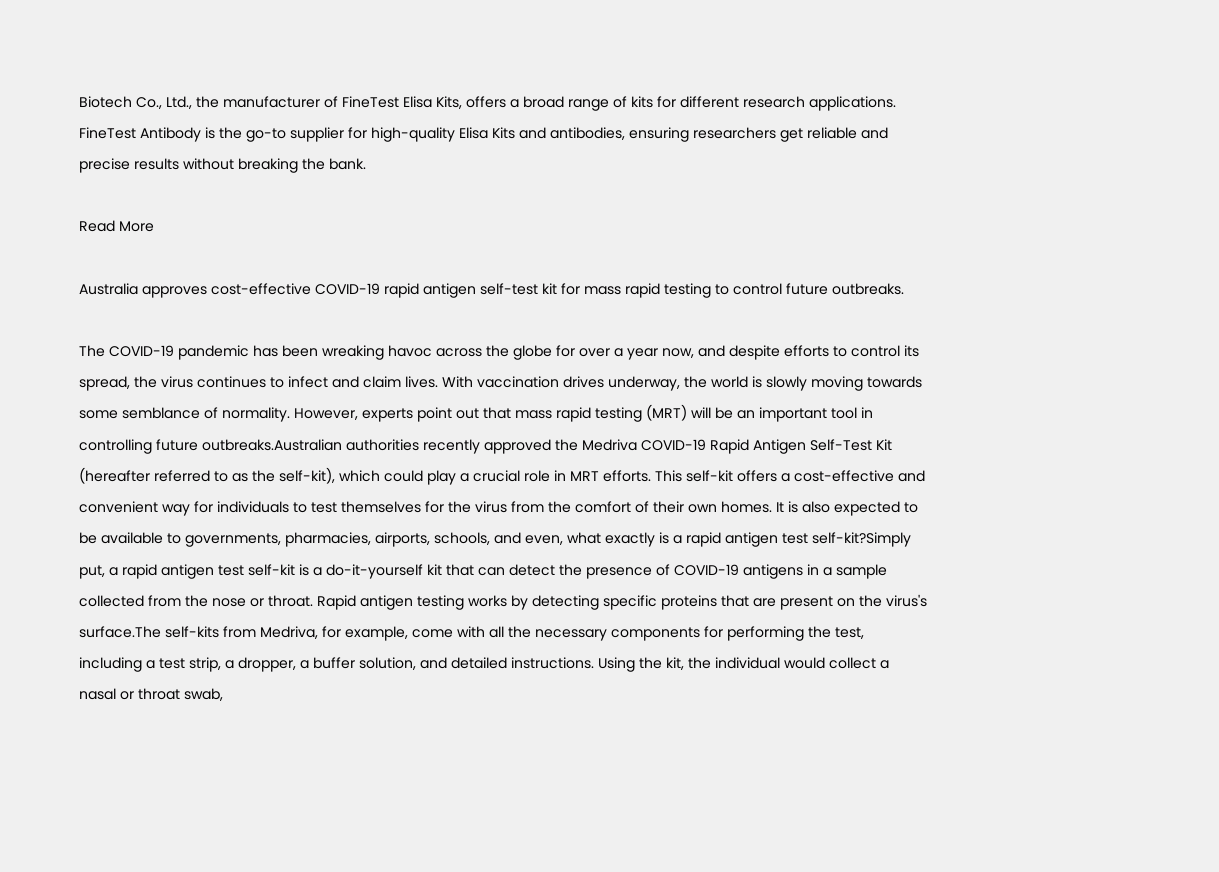Biotech Co., Ltd., the manufacturer of FineTest Elisa Kits, offers a broad range of kits for different research applications. FineTest Antibody is the go-to supplier for high-quality Elisa Kits and antibodies, ensuring researchers get reliable and precise results without breaking the bank.

Read More

Australia approves cost-effective COVID-19 rapid antigen self-test kit for mass rapid testing to control future outbreaks.

The COVID-19 pandemic has been wreaking havoc across the globe for over a year now, and despite efforts to control its spread, the virus continues to infect and claim lives. With vaccination drives underway, the world is slowly moving towards some semblance of normality. However, experts point out that mass rapid testing (MRT) will be an important tool in controlling future outbreaks.Australian authorities recently approved the Medriva COVID-19 Rapid Antigen Self-Test Kit (hereafter referred to as the self-kit), which could play a crucial role in MRT efforts. This self-kit offers a cost-effective and convenient way for individuals to test themselves for the virus from the comfort of their own homes. It is also expected to be available to governments, pharmacies, airports, schools, and even, what exactly is a rapid antigen test self-kit?Simply put, a rapid antigen test self-kit is a do-it-yourself kit that can detect the presence of COVID-19 antigens in a sample collected from the nose or throat. Rapid antigen testing works by detecting specific proteins that are present on the virus's surface.The self-kits from Medriva, for example, come with all the necessary components for performing the test, including a test strip, a dropper, a buffer solution, and detailed instructions. Using the kit, the individual would collect a nasal or throat swab,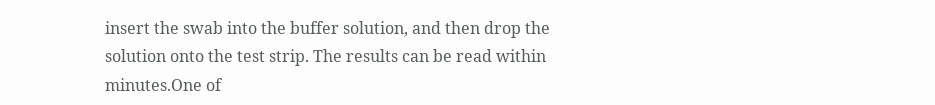insert the swab into the buffer solution, and then drop the solution onto the test strip. The results can be read within minutes.One of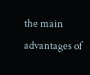the main advantages of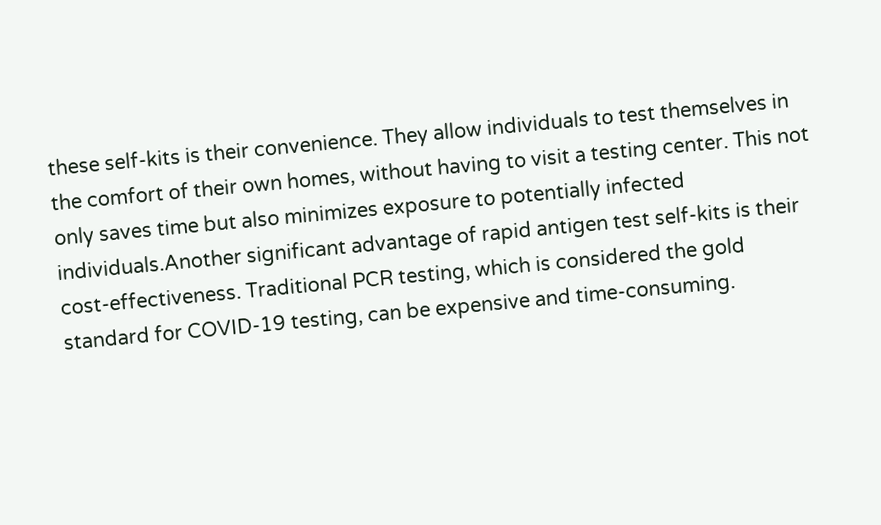these self-kits is their convenience. They allow individuals to test themselves in the comfort of their own homes, without having to visit a testing center. This not only saves time but also minimizes exposure to potentially infected individuals.Another significant advantage of rapid antigen test self-kits is their cost-effectiveness. Traditional PCR testing, which is considered the gold standard for COVID-19 testing, can be expensive and time-consuming.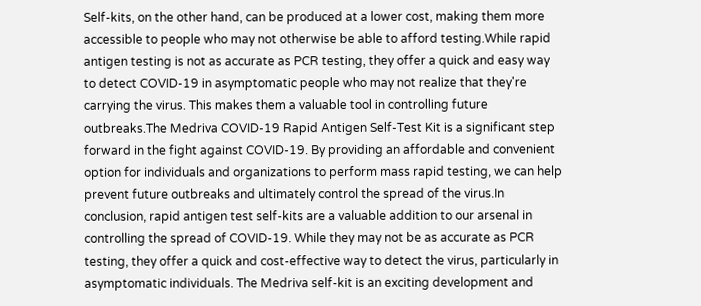Self-kits, on the other hand, can be produced at a lower cost, making them more accessible to people who may not otherwise be able to afford testing.While rapid antigen testing is not as accurate as PCR testing, they offer a quick and easy way to detect COVID-19 in asymptomatic people who may not realize that they're carrying the virus. This makes them a valuable tool in controlling future outbreaks.The Medriva COVID-19 Rapid Antigen Self-Test Kit is a significant step forward in the fight against COVID-19. By providing an affordable and convenient option for individuals and organizations to perform mass rapid testing, we can help prevent future outbreaks and ultimately control the spread of the virus.In conclusion, rapid antigen test self-kits are a valuable addition to our arsenal in controlling the spread of COVID-19. While they may not be as accurate as PCR testing, they offer a quick and cost-effective way to detect the virus, particularly in asymptomatic individuals. The Medriva self-kit is an exciting development and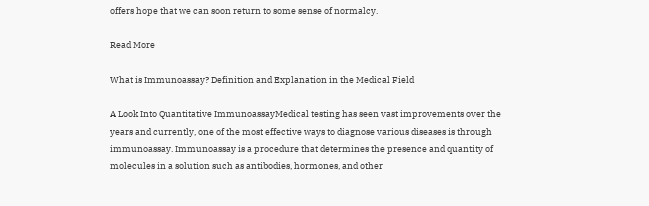offers hope that we can soon return to some sense of normalcy.

Read More

What is Immunoassay? Definition and Explanation in the Medical Field

A Look Into Quantitative ImmunoassayMedical testing has seen vast improvements over the years and currently, one of the most effective ways to diagnose various diseases is through immunoassay. Immunoassay is a procedure that determines the presence and quantity of molecules in a solution such as antibodies, hormones, and other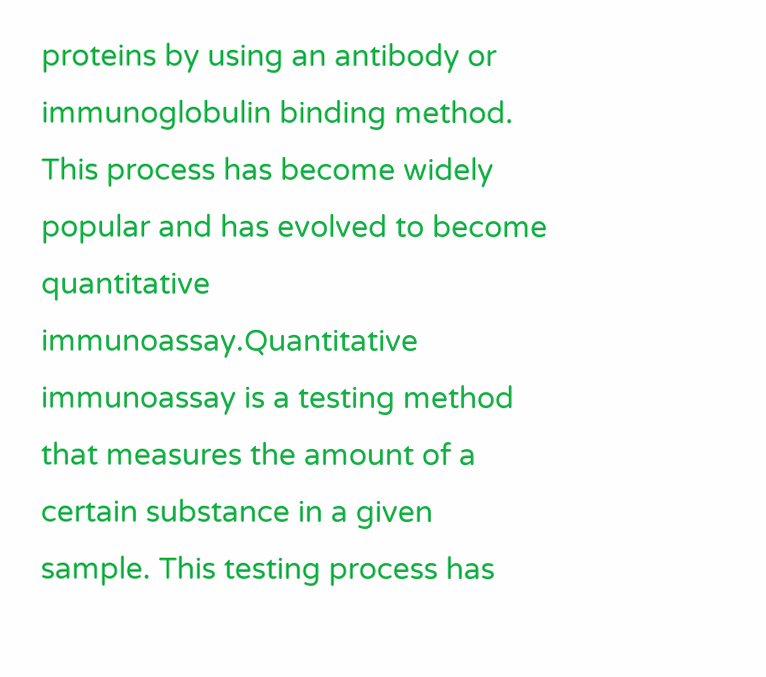proteins by using an antibody or immunoglobulin binding method. This process has become widely popular and has evolved to become quantitative immunoassay.Quantitative immunoassay is a testing method that measures the amount of a certain substance in a given sample. This testing process has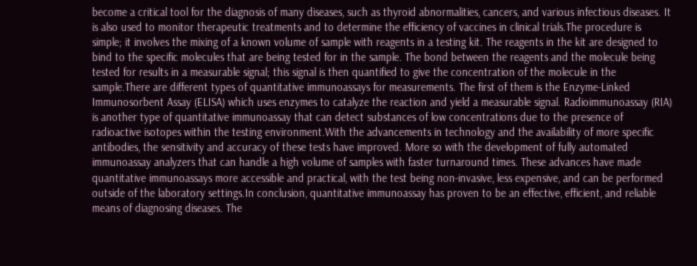become a critical tool for the diagnosis of many diseases, such as thyroid abnormalities, cancers, and various infectious diseases. It is also used to monitor therapeutic treatments and to determine the efficiency of vaccines in clinical trials.The procedure is simple; it involves the mixing of a known volume of sample with reagents in a testing kit. The reagents in the kit are designed to bind to the specific molecules that are being tested for in the sample. The bond between the reagents and the molecule being tested for results in a measurable signal; this signal is then quantified to give the concentration of the molecule in the sample.There are different types of quantitative immunoassays for measurements. The first of them is the Enzyme-Linked Immunosorbent Assay (ELISA) which uses enzymes to catalyze the reaction and yield a measurable signal. Radioimmunoassay (RIA) is another type of quantitative immunoassay that can detect substances of low concentrations due to the presence of radioactive isotopes within the testing environment.With the advancements in technology and the availability of more specific antibodies, the sensitivity and accuracy of these tests have improved. More so with the development of fully automated immunoassay analyzers that can handle a high volume of samples with faster turnaround times. These advances have made quantitative immunoassays more accessible and practical, with the test being non-invasive, less expensive, and can be performed outside of the laboratory settings.In conclusion, quantitative immunoassay has proven to be an effective, efficient, and reliable means of diagnosing diseases. The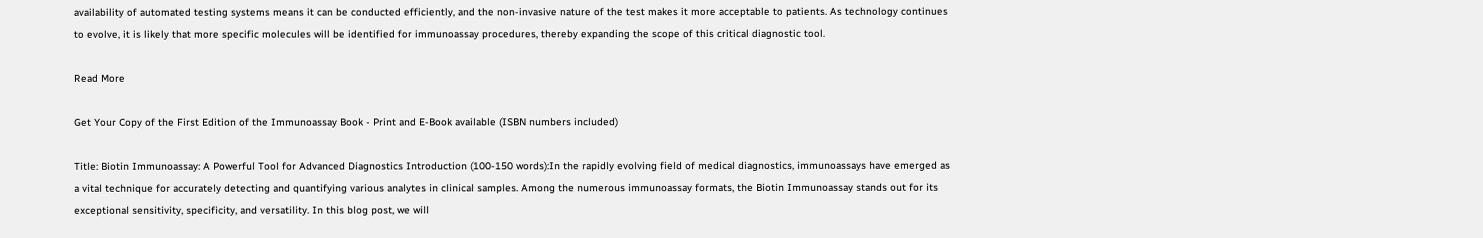availability of automated testing systems means it can be conducted efficiently, and the non-invasive nature of the test makes it more acceptable to patients. As technology continues to evolve, it is likely that more specific molecules will be identified for immunoassay procedures, thereby expanding the scope of this critical diagnostic tool.

Read More

Get Your Copy of the First Edition of the Immunoassay Book - Print and E-Book available (ISBN numbers included)

Title: Biotin Immunoassay: A Powerful Tool for Advanced Diagnostics Introduction (100-150 words):In the rapidly evolving field of medical diagnostics, immunoassays have emerged as a vital technique for accurately detecting and quantifying various analytes in clinical samples. Among the numerous immunoassay formats, the Biotin Immunoassay stands out for its exceptional sensitivity, specificity, and versatility. In this blog post, we will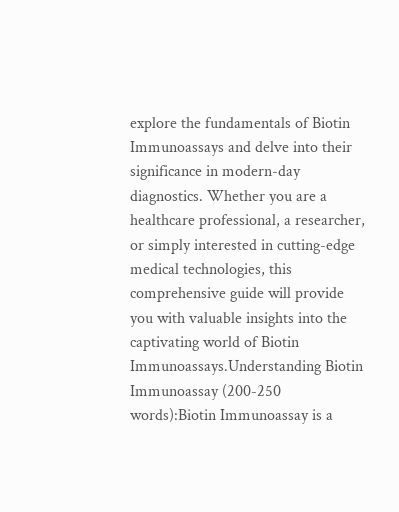explore the fundamentals of Biotin Immunoassays and delve into their significance in modern-day diagnostics. Whether you are a healthcare professional, a researcher, or simply interested in cutting-edge medical technologies, this comprehensive guide will provide you with valuable insights into the captivating world of Biotin Immunoassays.Understanding Biotin Immunoassay (200-250 words):Biotin Immunoassay is a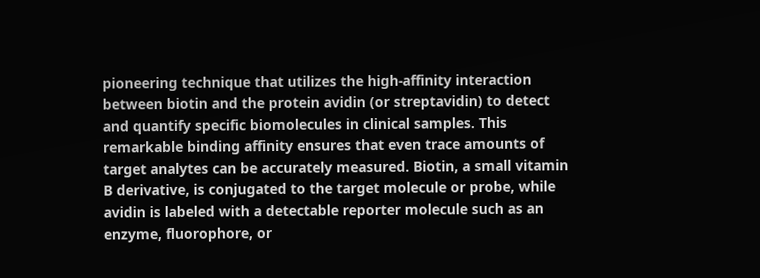pioneering technique that utilizes the high-affinity interaction between biotin and the protein avidin (or streptavidin) to detect and quantify specific biomolecules in clinical samples. This remarkable binding affinity ensures that even trace amounts of target analytes can be accurately measured. Biotin, a small vitamin B derivative, is conjugated to the target molecule or probe, while avidin is labeled with a detectable reporter molecule such as an enzyme, fluorophore, or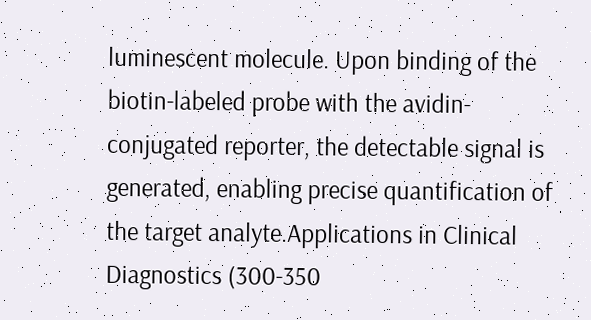luminescent molecule. Upon binding of the biotin-labeled probe with the avidin-conjugated reporter, the detectable signal is generated, enabling precise quantification of the target analyte.Applications in Clinical Diagnostics (300-350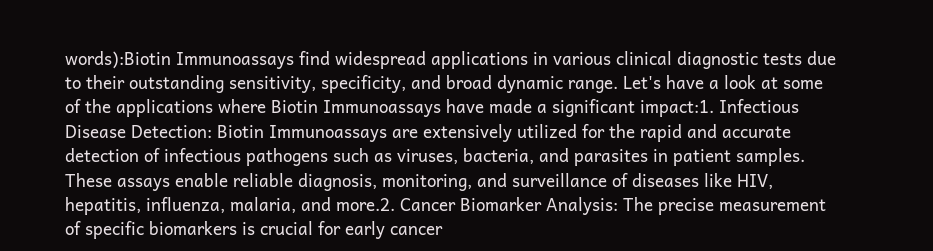words):Biotin Immunoassays find widespread applications in various clinical diagnostic tests due to their outstanding sensitivity, specificity, and broad dynamic range. Let's have a look at some of the applications where Biotin Immunoassays have made a significant impact:1. Infectious Disease Detection: Biotin Immunoassays are extensively utilized for the rapid and accurate detection of infectious pathogens such as viruses, bacteria, and parasites in patient samples. These assays enable reliable diagnosis, monitoring, and surveillance of diseases like HIV, hepatitis, influenza, malaria, and more.2. Cancer Biomarker Analysis: The precise measurement of specific biomarkers is crucial for early cancer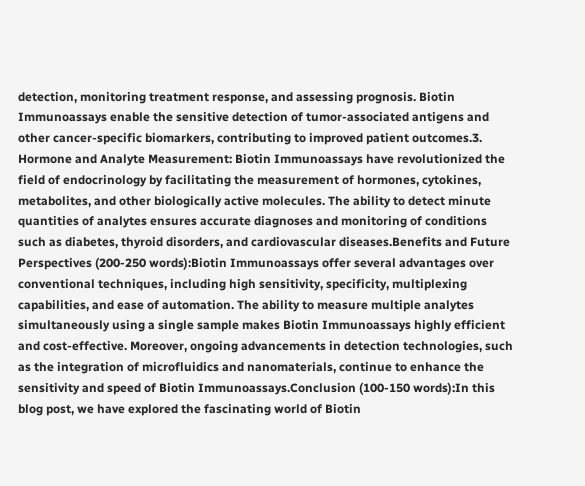detection, monitoring treatment response, and assessing prognosis. Biotin Immunoassays enable the sensitive detection of tumor-associated antigens and other cancer-specific biomarkers, contributing to improved patient outcomes.3. Hormone and Analyte Measurement: Biotin Immunoassays have revolutionized the field of endocrinology by facilitating the measurement of hormones, cytokines, metabolites, and other biologically active molecules. The ability to detect minute quantities of analytes ensures accurate diagnoses and monitoring of conditions such as diabetes, thyroid disorders, and cardiovascular diseases.Benefits and Future Perspectives (200-250 words):Biotin Immunoassays offer several advantages over conventional techniques, including high sensitivity, specificity, multiplexing capabilities, and ease of automation. The ability to measure multiple analytes simultaneously using a single sample makes Biotin Immunoassays highly efficient and cost-effective. Moreover, ongoing advancements in detection technologies, such as the integration of microfluidics and nanomaterials, continue to enhance the sensitivity and speed of Biotin Immunoassays.Conclusion (100-150 words):In this blog post, we have explored the fascinating world of Biotin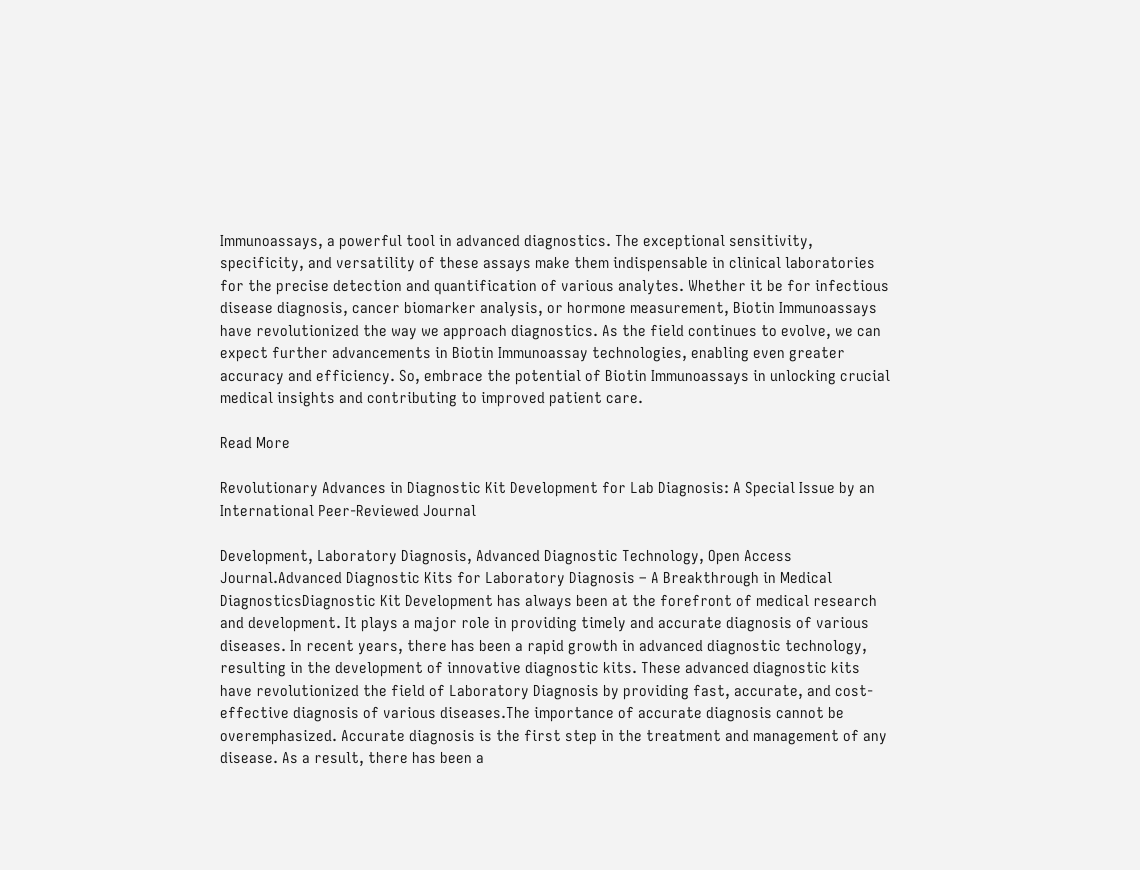Immunoassays, a powerful tool in advanced diagnostics. The exceptional sensitivity, specificity, and versatility of these assays make them indispensable in clinical laboratories for the precise detection and quantification of various analytes. Whether it be for infectious disease diagnosis, cancer biomarker analysis, or hormone measurement, Biotin Immunoassays have revolutionized the way we approach diagnostics. As the field continues to evolve, we can expect further advancements in Biotin Immunoassay technologies, enabling even greater accuracy and efficiency. So, embrace the potential of Biotin Immunoassays in unlocking crucial medical insights and contributing to improved patient care.

Read More

Revolutionary Advances in Diagnostic Kit Development for Lab Diagnosis: A Special Issue by an International Peer-Reviewed Journal

Development, Laboratory Diagnosis, Advanced Diagnostic Technology, Open Access Journal.Advanced Diagnostic Kits for Laboratory Diagnosis – A Breakthrough in Medical DiagnosticsDiagnostic Kit Development has always been at the forefront of medical research and development. It plays a major role in providing timely and accurate diagnosis of various diseases. In recent years, there has been a rapid growth in advanced diagnostic technology, resulting in the development of innovative diagnostic kits. These advanced diagnostic kits have revolutionized the field of Laboratory Diagnosis by providing fast, accurate, and cost-effective diagnosis of various diseases.The importance of accurate diagnosis cannot be overemphasized. Accurate diagnosis is the first step in the treatment and management of any disease. As a result, there has been a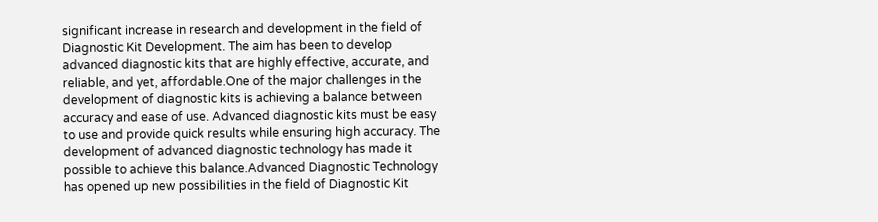significant increase in research and development in the field of Diagnostic Kit Development. The aim has been to develop advanced diagnostic kits that are highly effective, accurate, and reliable, and yet, affordable.One of the major challenges in the development of diagnostic kits is achieving a balance between accuracy and ease of use. Advanced diagnostic kits must be easy to use and provide quick results while ensuring high accuracy. The development of advanced diagnostic technology has made it possible to achieve this balance.Advanced Diagnostic Technology has opened up new possibilities in the field of Diagnostic Kit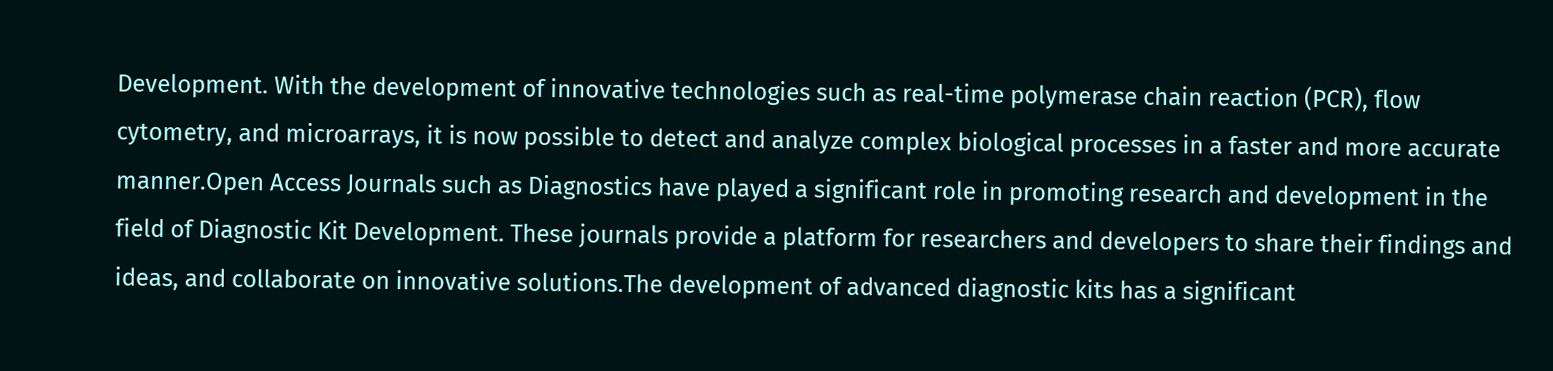Development. With the development of innovative technologies such as real-time polymerase chain reaction (PCR), flow cytometry, and microarrays, it is now possible to detect and analyze complex biological processes in a faster and more accurate manner.Open Access Journals such as Diagnostics have played a significant role in promoting research and development in the field of Diagnostic Kit Development. These journals provide a platform for researchers and developers to share their findings and ideas, and collaborate on innovative solutions.The development of advanced diagnostic kits has a significant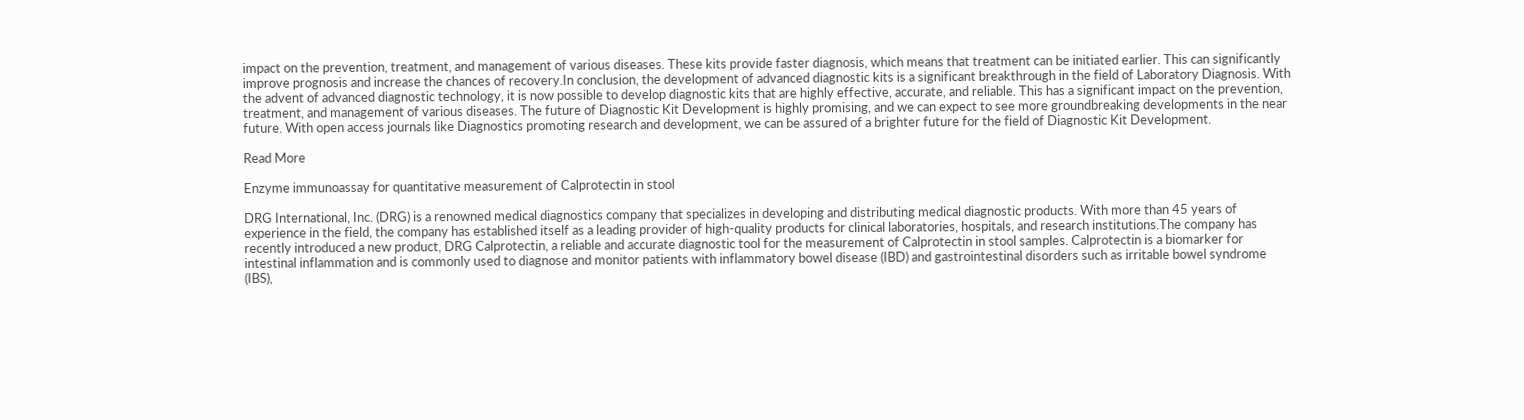impact on the prevention, treatment, and management of various diseases. These kits provide faster diagnosis, which means that treatment can be initiated earlier. This can significantly improve prognosis and increase the chances of recovery.In conclusion, the development of advanced diagnostic kits is a significant breakthrough in the field of Laboratory Diagnosis. With the advent of advanced diagnostic technology, it is now possible to develop diagnostic kits that are highly effective, accurate, and reliable. This has a significant impact on the prevention, treatment, and management of various diseases. The future of Diagnostic Kit Development is highly promising, and we can expect to see more groundbreaking developments in the near future. With open access journals like Diagnostics promoting research and development, we can be assured of a brighter future for the field of Diagnostic Kit Development.

Read More

Enzyme immunoassay for quantitative measurement of Calprotectin in stool

DRG International, Inc. (DRG) is a renowned medical diagnostics company that specializes in developing and distributing medical diagnostic products. With more than 45 years of experience in the field, the company has established itself as a leading provider of high-quality products for clinical laboratories, hospitals, and research institutions.The company has recently introduced a new product, DRG Calprotectin, a reliable and accurate diagnostic tool for the measurement of Calprotectin in stool samples. Calprotectin is a biomarker for intestinal inflammation and is commonly used to diagnose and monitor patients with inflammatory bowel disease (IBD) and gastrointestinal disorders such as irritable bowel syndrome (IBS),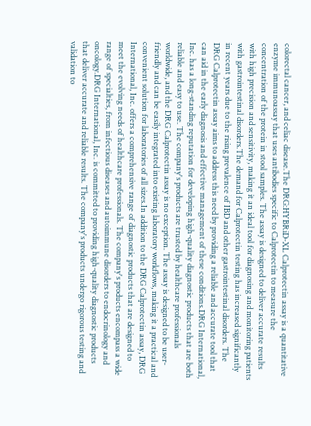colorectal cancer, and celiac disease.The DRG:HYBRiD-XL Calprotectin assay is a quantitative enzyme immunoassay that uses antibodies specific to Calprotectin to measure the concentration of the protein in stool samples. The assay is designed to deliver accurate results with high precision and sensitivity, making it an ideal tool for diagnosing and monitoring patients with gastrointestinal disorders.The demand for Calprotectin testing has increased significantly in recent years due to the rising prevalence of IBD and other gastrointestinal disorders. The DRG Calprotectin assay aims to address this need by providing a reliable and accurate tool that can aid in the early diagnosis and effective management of these conditions.DRG International, Inc. has a long-standing reputation for developing high-quality diagnostic products that are both reliable and easy to use. The company's products are trusted by healthcare professionals worldwide, and the DRG Calprotectin assay is no exception. The assay is designed to be user-friendly and can be easily integrated into existing laboratory workflows, making it a practical and convenient solution for laboratories of all sizes.In addition to the DRG Calprotectin assay, DRG International, Inc. offers a comprehensive range of diagnostic products that are designed to meet the evolving needs of healthcare professionals. The company's products encompass a wide range of specialties, from infectious diseases and autoimmune disorders to endocrinology and oncology.DRG International, Inc. is committed to providing high-quality diagnostic products that deliver accurate and reliable results. The company's products undergo rigorous testing and validation to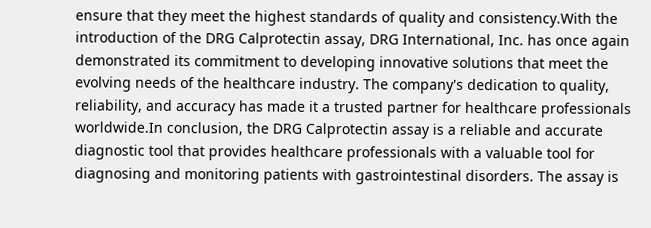ensure that they meet the highest standards of quality and consistency.With the introduction of the DRG Calprotectin assay, DRG International, Inc. has once again demonstrated its commitment to developing innovative solutions that meet the evolving needs of the healthcare industry. The company's dedication to quality, reliability, and accuracy has made it a trusted partner for healthcare professionals worldwide.In conclusion, the DRG Calprotectin assay is a reliable and accurate diagnostic tool that provides healthcare professionals with a valuable tool for diagnosing and monitoring patients with gastrointestinal disorders. The assay is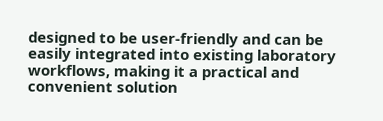designed to be user-friendly and can be easily integrated into existing laboratory workflows, making it a practical and convenient solution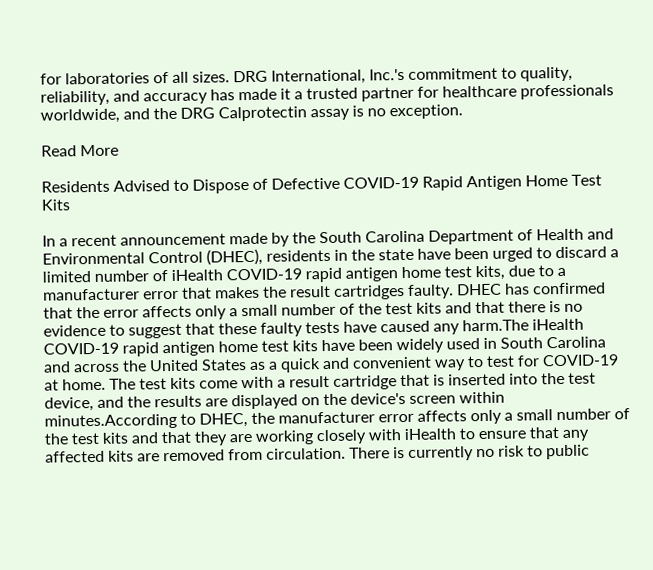for laboratories of all sizes. DRG International, Inc.'s commitment to quality, reliability, and accuracy has made it a trusted partner for healthcare professionals worldwide, and the DRG Calprotectin assay is no exception.

Read More

Residents Advised to Dispose of Defective COVID-19 Rapid Antigen Home Test Kits

In a recent announcement made by the South Carolina Department of Health and Environmental Control (DHEC), residents in the state have been urged to discard a limited number of iHealth COVID-19 rapid antigen home test kits, due to a manufacturer error that makes the result cartridges faulty. DHEC has confirmed that the error affects only a small number of the test kits and that there is no evidence to suggest that these faulty tests have caused any harm.The iHealth COVID-19 rapid antigen home test kits have been widely used in South Carolina and across the United States as a quick and convenient way to test for COVID-19 at home. The test kits come with a result cartridge that is inserted into the test device, and the results are displayed on the device's screen within minutes.According to DHEC, the manufacturer error affects only a small number of the test kits and that they are working closely with iHealth to ensure that any affected kits are removed from circulation. There is currently no risk to public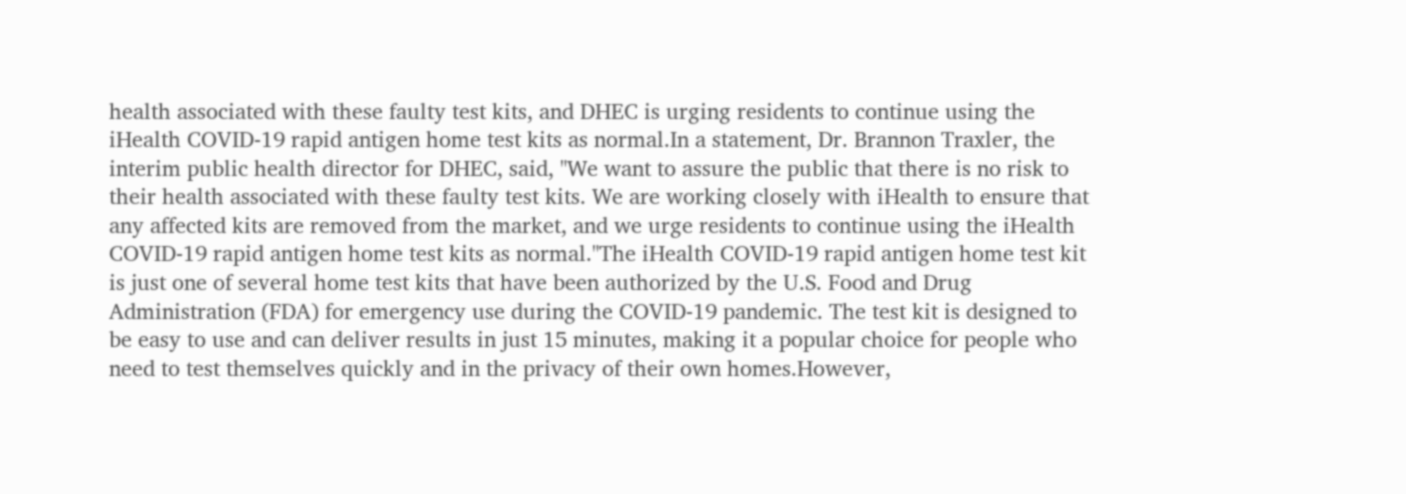health associated with these faulty test kits, and DHEC is urging residents to continue using the iHealth COVID-19 rapid antigen home test kits as normal.In a statement, Dr. Brannon Traxler, the interim public health director for DHEC, said, "We want to assure the public that there is no risk to their health associated with these faulty test kits. We are working closely with iHealth to ensure that any affected kits are removed from the market, and we urge residents to continue using the iHealth COVID-19 rapid antigen home test kits as normal."The iHealth COVID-19 rapid antigen home test kit is just one of several home test kits that have been authorized by the U.S. Food and Drug Administration (FDA) for emergency use during the COVID-19 pandemic. The test kit is designed to be easy to use and can deliver results in just 15 minutes, making it a popular choice for people who need to test themselves quickly and in the privacy of their own homes.However,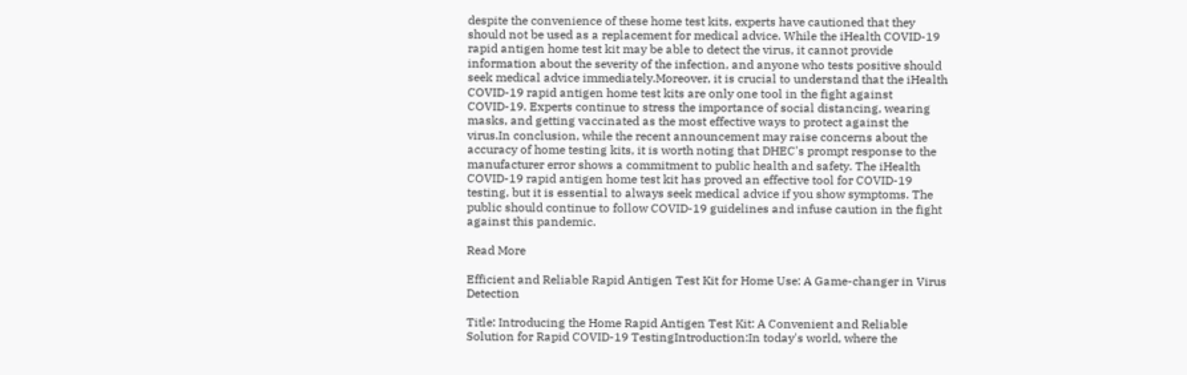despite the convenience of these home test kits, experts have cautioned that they should not be used as a replacement for medical advice. While the iHealth COVID-19 rapid antigen home test kit may be able to detect the virus, it cannot provide information about the severity of the infection, and anyone who tests positive should seek medical advice immediately.Moreover, it is crucial to understand that the iHealth COVID-19 rapid antigen home test kits are only one tool in the fight against COVID-19. Experts continue to stress the importance of social distancing, wearing masks, and getting vaccinated as the most effective ways to protect against the virus.In conclusion, while the recent announcement may raise concerns about the accuracy of home testing kits, it is worth noting that DHEC's prompt response to the manufacturer error shows a commitment to public health and safety. The iHealth COVID-19 rapid antigen home test kit has proved an effective tool for COVID-19 testing, but it is essential to always seek medical advice if you show symptoms. The public should continue to follow COVID-19 guidelines and infuse caution in the fight against this pandemic.

Read More

Efficient and Reliable Rapid Antigen Test Kit for Home Use: A Game-changer in Virus Detection

Title: Introducing the Home Rapid Antigen Test Kit: A Convenient and Reliable Solution for Rapid COVID-19 TestingIntroduction:In today's world, where the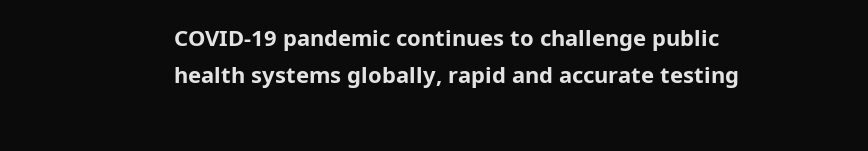COVID-19 pandemic continues to challenge public health systems globally, rapid and accurate testing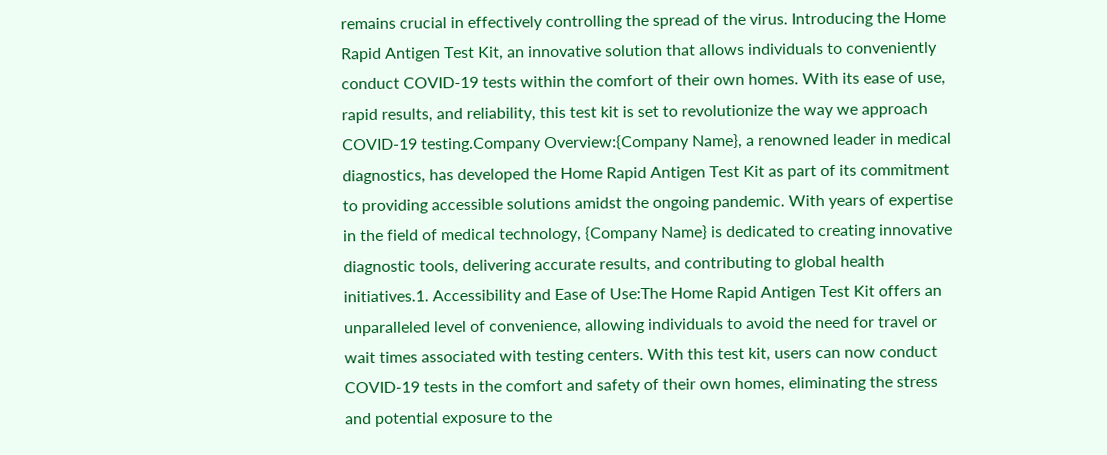remains crucial in effectively controlling the spread of the virus. Introducing the Home Rapid Antigen Test Kit, an innovative solution that allows individuals to conveniently conduct COVID-19 tests within the comfort of their own homes. With its ease of use, rapid results, and reliability, this test kit is set to revolutionize the way we approach COVID-19 testing.Company Overview:{Company Name}, a renowned leader in medical diagnostics, has developed the Home Rapid Antigen Test Kit as part of its commitment to providing accessible solutions amidst the ongoing pandemic. With years of expertise in the field of medical technology, {Company Name} is dedicated to creating innovative diagnostic tools, delivering accurate results, and contributing to global health initiatives.1. Accessibility and Ease of Use:The Home Rapid Antigen Test Kit offers an unparalleled level of convenience, allowing individuals to avoid the need for travel or wait times associated with testing centers. With this test kit, users can now conduct COVID-19 tests in the comfort and safety of their own homes, eliminating the stress and potential exposure to the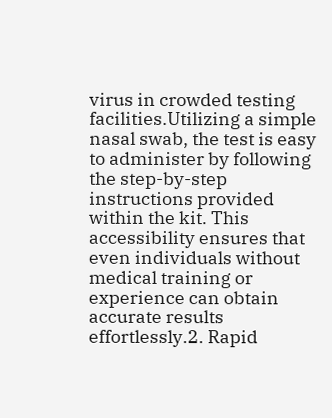virus in crowded testing facilities.Utilizing a simple nasal swab, the test is easy to administer by following the step-by-step instructions provided within the kit. This accessibility ensures that even individuals without medical training or experience can obtain accurate results effortlessly.2. Rapid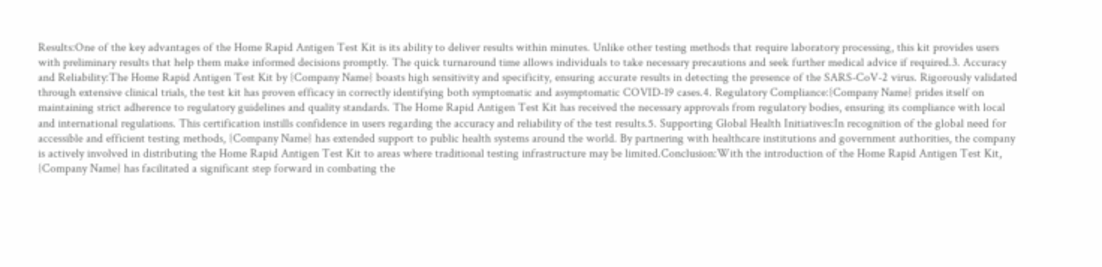Results:One of the key advantages of the Home Rapid Antigen Test Kit is its ability to deliver results within minutes. Unlike other testing methods that require laboratory processing, this kit provides users with preliminary results that help them make informed decisions promptly. The quick turnaround time allows individuals to take necessary precautions and seek further medical advice if required.3. Accuracy and Reliability:The Home Rapid Antigen Test Kit by {Company Name} boasts high sensitivity and specificity, ensuring accurate results in detecting the presence of the SARS-CoV-2 virus. Rigorously validated through extensive clinical trials, the test kit has proven efficacy in correctly identifying both symptomatic and asymptomatic COVID-19 cases.4. Regulatory Compliance:{Company Name} prides itself on maintaining strict adherence to regulatory guidelines and quality standards. The Home Rapid Antigen Test Kit has received the necessary approvals from regulatory bodies, ensuring its compliance with local and international regulations. This certification instills confidence in users regarding the accuracy and reliability of the test results.5. Supporting Global Health Initiatives:In recognition of the global need for accessible and efficient testing methods, {Company Name} has extended support to public health systems around the world. By partnering with healthcare institutions and government authorities, the company is actively involved in distributing the Home Rapid Antigen Test Kit to areas where traditional testing infrastructure may be limited.Conclusion:With the introduction of the Home Rapid Antigen Test Kit, {Company Name} has facilitated a significant step forward in combating the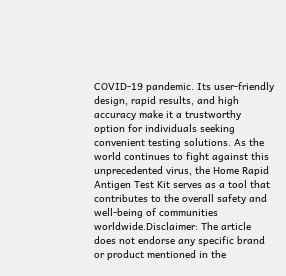COVID-19 pandemic. Its user-friendly design, rapid results, and high accuracy make it a trustworthy option for individuals seeking convenient testing solutions. As the world continues to fight against this unprecedented virus, the Home Rapid Antigen Test Kit serves as a tool that contributes to the overall safety and well-being of communities worldwide.Disclaimer: The article does not endorse any specific brand or product mentioned in the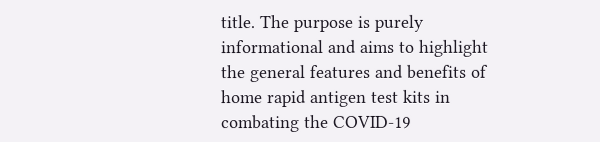title. The purpose is purely informational and aims to highlight the general features and benefits of home rapid antigen test kits in combating the COVID-19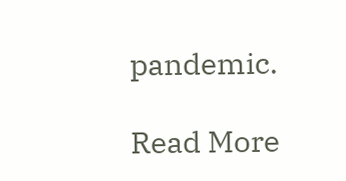pandemic.

Read More